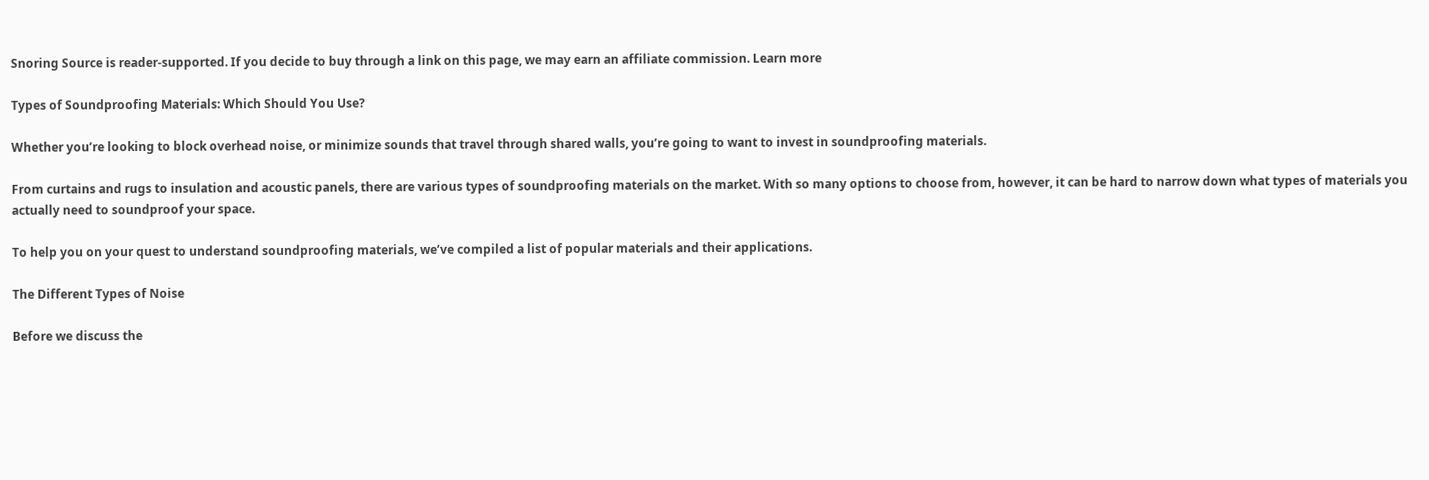Snoring Source is reader-supported. If you decide to buy through a link on this page, we may earn an affiliate commission. Learn more

Types of Soundproofing Materials: Which Should You Use?

Whether you’re looking to block overhead noise, or minimize sounds that travel through shared walls, you’re going to want to invest in soundproofing materials.

From curtains and rugs to insulation and acoustic panels, there are various types of soundproofing materials on the market. With so many options to choose from, however, it can be hard to narrow down what types of materials you actually need to soundproof your space.

To help you on your quest to understand soundproofing materials, we’ve compiled a list of popular materials and their applications.

The Different Types of Noise

Before we discuss the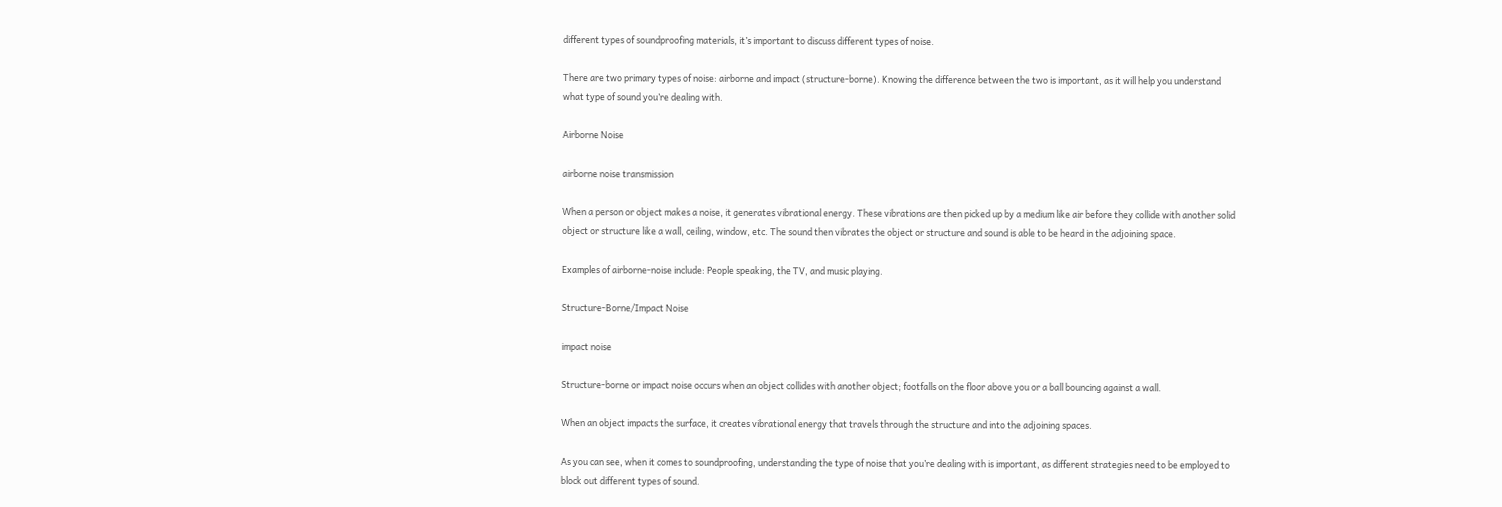different types of soundproofing materials, it’s important to discuss different types of noise.

There are two primary types of noise: airborne and impact (structure-borne). Knowing the difference between the two is important, as it will help you understand what type of sound you’re dealing with.

Airborne Noise

airborne noise transmission

When a person or object makes a noise, it generates vibrational energy. These vibrations are then picked up by a medium like air before they collide with another solid object or structure like a wall, ceiling, window, etc. The sound then vibrates the object or structure and sound is able to be heard in the adjoining space.

Examples of airborne-noise include: People speaking, the TV, and music playing.

Structure-Borne/Impact Noise

impact noise

Structure-borne or impact noise occurs when an object collides with another object; footfalls on the floor above you or a ball bouncing against a wall.

When an object impacts the surface, it creates vibrational energy that travels through the structure and into the adjoining spaces.

As you can see, when it comes to soundproofing, understanding the type of noise that you’re dealing with is important, as different strategies need to be employed to block out different types of sound.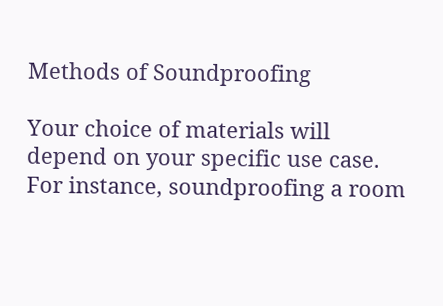Methods of Soundproofing

Your choice of materials will depend on your specific use case. For instance, soundproofing a room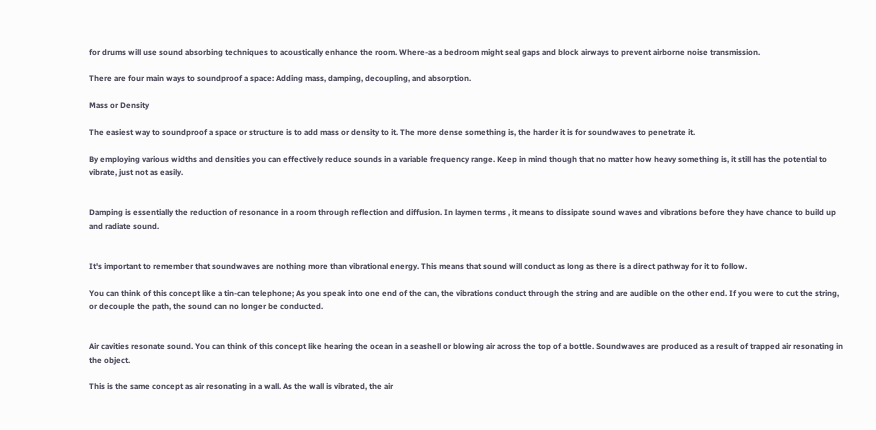for drums will use sound absorbing techniques to acoustically enhance the room. Where-as a bedroom might seal gaps and block airways to prevent airborne noise transmission.

There are four main ways to soundproof a space: Adding mass, damping, decoupling, and absorption.

Mass or Density

The easiest way to soundproof a space or structure is to add mass or density to it. The more dense something is, the harder it is for soundwaves to penetrate it.

By employing various widths and densities you can effectively reduce sounds in a variable frequency range. Keep in mind though that no matter how heavy something is, it still has the potential to vibrate, just not as easily.


Damping is essentially the reduction of resonance in a room through reflection and diffusion. In laymen terms , it means to dissipate sound waves and vibrations before they have chance to build up and radiate sound.


It's important to remember that soundwaves are nothing more than vibrational energy. This means that sound will conduct as long as there is a direct pathway for it to follow.

You can think of this concept like a tin-can telephone; As you speak into one end of the can, the vibrations conduct through the string and are audible on the other end. If you were to cut the string, or decouple the path, the sound can no longer be conducted.


Air cavities resonate sound. You can think of this concept like hearing the ocean in a seashell or blowing air across the top of a bottle. Soundwaves are produced as a result of trapped air resonating in the object.

This is the same concept as air resonating in a wall. As the wall is vibrated, the air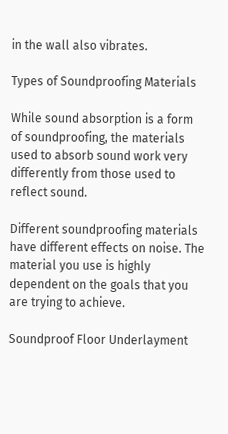in the wall also vibrates.

Types of Soundproofing Materials

While sound absorption is a form of soundproofing, the materials used to absorb sound work very differently from those used to reflect sound.

Different soundproofing materials have different effects on noise. The material you use is highly dependent on the goals that you are trying to achieve.

Soundproof Floor Underlayment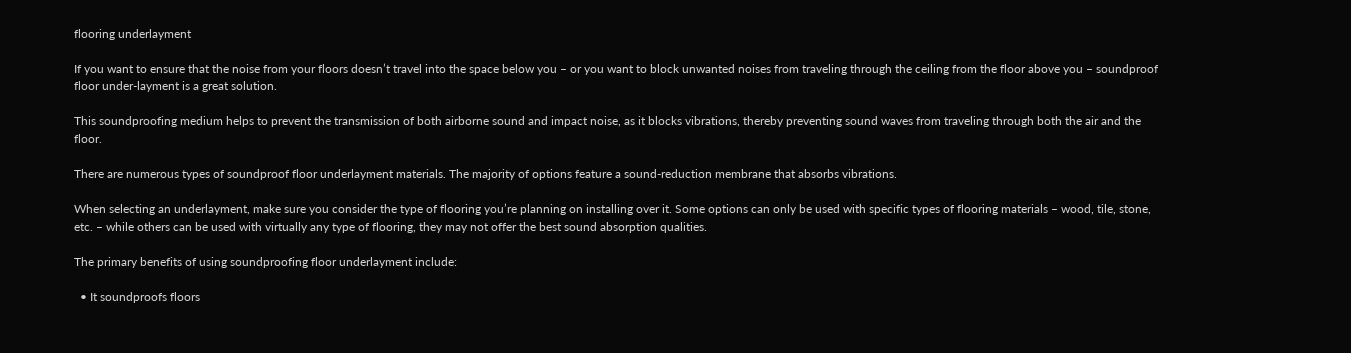flooring underlayment

If you want to ensure that the noise from your floors doesn’t travel into the space below you – or you want to block unwanted noises from traveling through the ceiling from the floor above you – soundproof floor under-layment is a great solution.

This soundproofing medium helps to prevent the transmission of both airborne sound and impact noise, as it blocks vibrations, thereby preventing sound waves from traveling through both the air and the floor.

There are numerous types of soundproof floor underlayment materials. The majority of options feature a sound-reduction membrane that absorbs vibrations.

When selecting an underlayment, make sure you consider the type of flooring you’re planning on installing over it. Some options can only be used with specific types of flooring materials – wood, tile, stone, etc. – while others can be used with virtually any type of flooring, they may not offer the best sound absorption qualities.

The primary benefits of using soundproofing floor underlayment include:

  • It soundproofs floors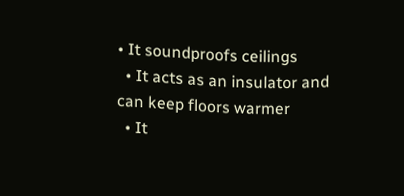• It soundproofs ceilings
  • It acts as an insulator and can keep floors warmer
  • It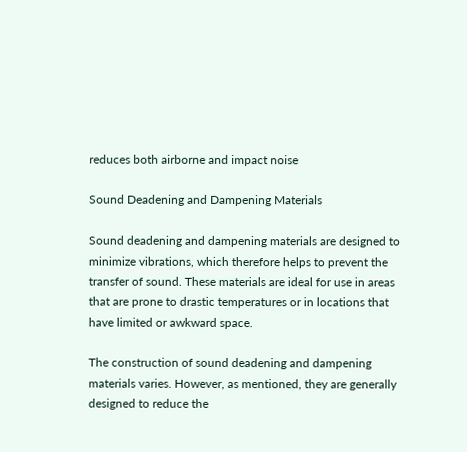reduces both airborne and impact noise

Sound Deadening and Dampening Materials

Sound deadening and dampening materials are designed to minimize vibrations, which therefore helps to prevent the transfer of sound. These materials are ideal for use in areas that are prone to drastic temperatures or in locations that have limited or awkward space.

The construction of sound deadening and dampening materials varies. However, as mentioned, they are generally designed to reduce the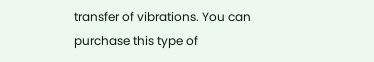transfer of vibrations. You can purchase this type of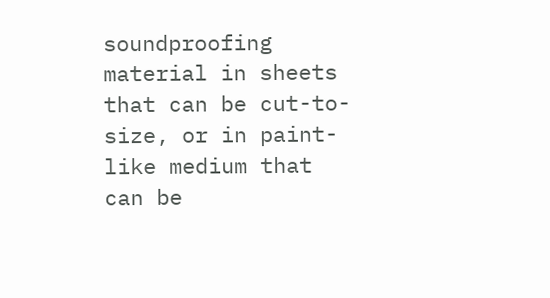soundproofing material in sheets that can be cut-to-size, or in paint-like medium that can be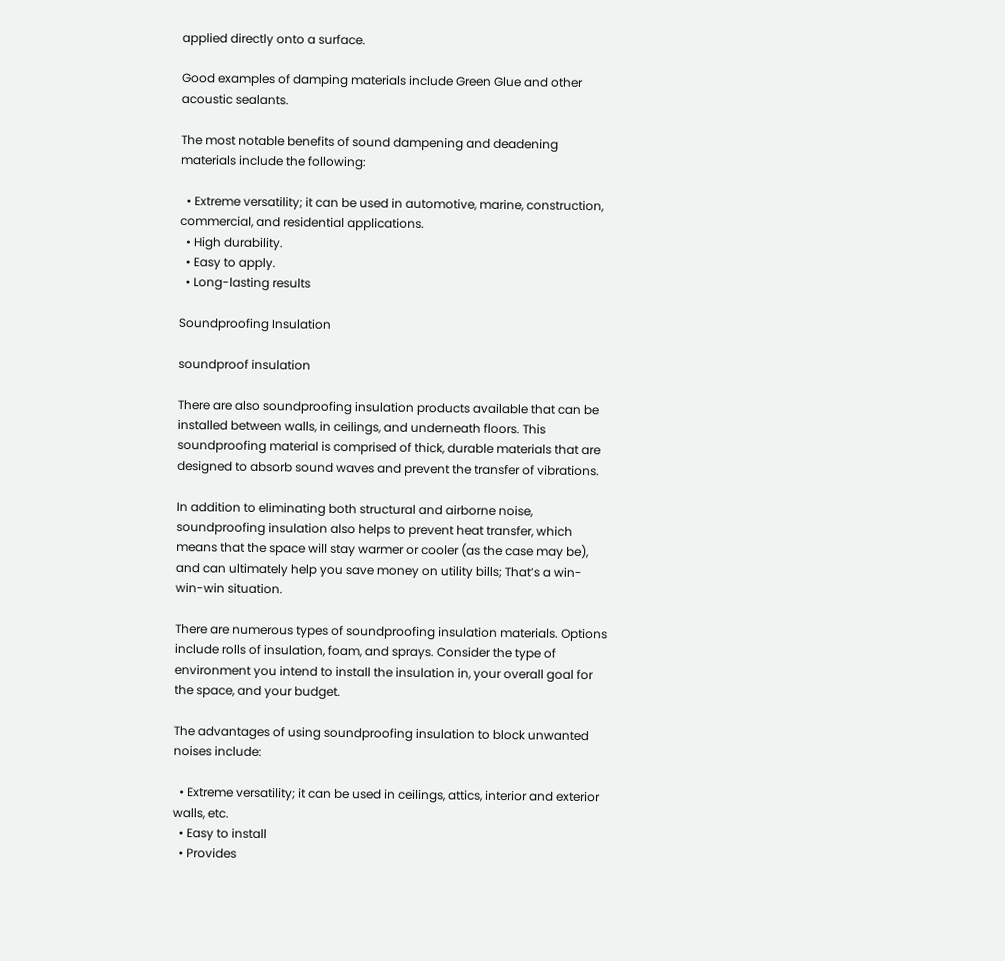applied directly onto a surface.

Good examples of damping materials include Green Glue and other acoustic sealants.

The most notable benefits of sound dampening and deadening materials include the following:

  • Extreme versatility; it can be used in automotive, marine, construction, commercial, and residential applications.
  • High durability.
  • Easy to apply.
  • Long-lasting results

Soundproofing Insulation

soundproof insulation

There are also soundproofing insulation products available that can be installed between walls, in ceilings, and underneath floors. This soundproofing material is comprised of thick, durable materials that are designed to absorb sound waves and prevent the transfer of vibrations.

In addition to eliminating both structural and airborne noise, soundproofing insulation also helps to prevent heat transfer, which means that the space will stay warmer or cooler (as the case may be), and can ultimately help you save money on utility bills; That’s a win-win-win situation.

There are numerous types of soundproofing insulation materials. Options include rolls of insulation, foam, and sprays. Consider the type of environment you intend to install the insulation in, your overall goal for the space, and your budget.

The advantages of using soundproofing insulation to block unwanted noises include:

  • Extreme versatility; it can be used in ceilings, attics, interior and exterior walls, etc.
  • Easy to install
  • Provides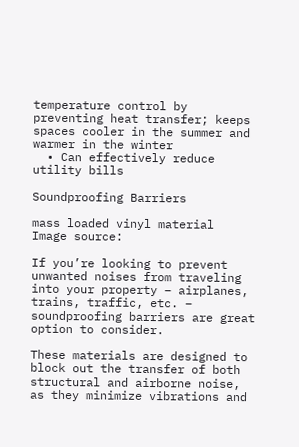temperature control by preventing heat transfer; keeps spaces cooler in the summer and warmer in the winter
  • Can effectively reduce utility bills

Soundproofing Barriers

mass loaded vinyl material
Image source:

If you’re looking to prevent unwanted noises from traveling into your property – airplanes, trains, traffic, etc. – soundproofing barriers are great option to consider.

These materials are designed to block out the transfer of both structural and airborne noise, as they minimize vibrations and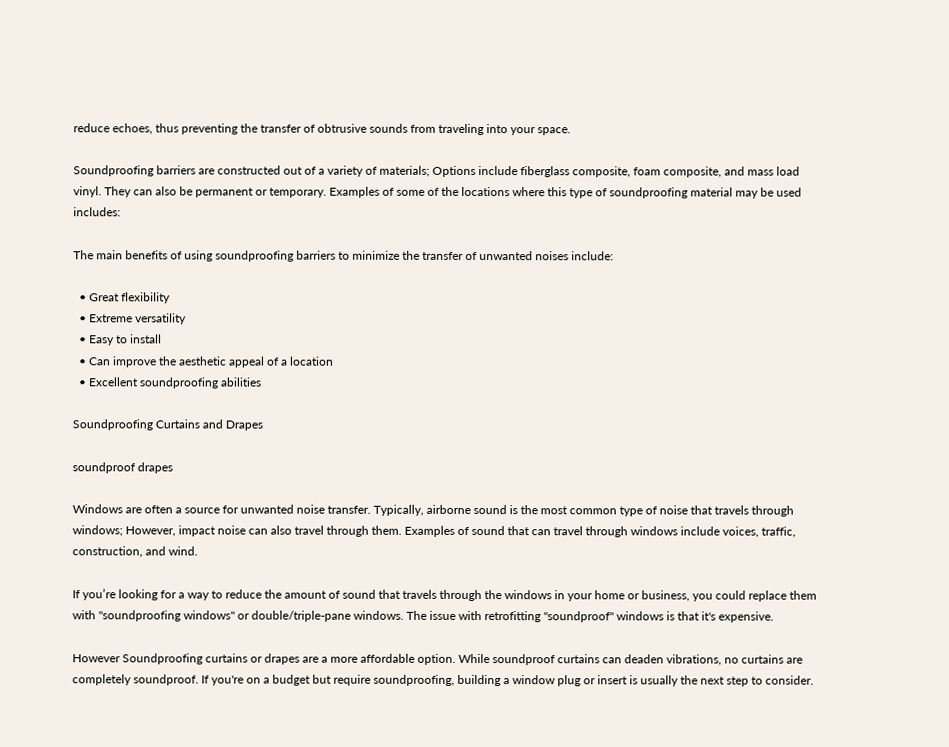reduce echoes, thus preventing the transfer of obtrusive sounds from traveling into your space.

Soundproofing barriers are constructed out of a variety of materials; Options include fiberglass composite, foam composite, and mass load vinyl. They can also be permanent or temporary. Examples of some of the locations where this type of soundproofing material may be used includes:

The main benefits of using soundproofing barriers to minimize the transfer of unwanted noises include:

  • Great flexibility
  • Extreme versatility
  • Easy to install
  • Can improve the aesthetic appeal of a location
  • Excellent soundproofing abilities

Soundproofing Curtains and Drapes

soundproof drapes

Windows are often a source for unwanted noise transfer. Typically, airborne sound is the most common type of noise that travels through windows; However, impact noise can also travel through them. Examples of sound that can travel through windows include voices, traffic, construction, and wind.

If you’re looking for a way to reduce the amount of sound that travels through the windows in your home or business, you could replace them with "soundproofing windows" or double/triple-pane windows. The issue with retrofitting "soundproof" windows is that it's expensive.

However Soundproofing curtains or drapes are a more affordable option. While soundproof curtains can deaden vibrations, no curtains are completely soundproof. If you're on a budget but require soundproofing, building a window plug or insert is usually the next step to consider.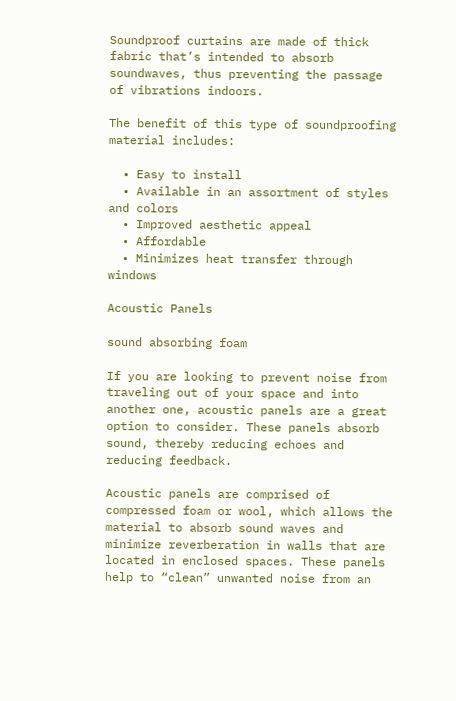Soundproof curtains are made of thick fabric that’s intended to absorb soundwaves, thus preventing the passage of vibrations indoors.

The benefit of this type of soundproofing material includes:

  • Easy to install
  • Available in an assortment of styles and colors
  • Improved aesthetic appeal
  • Affordable
  • Minimizes heat transfer through windows

Acoustic Panels

sound absorbing foam

If you are looking to prevent noise from traveling out of your space and into another one, acoustic panels are a great option to consider. These panels absorb sound, thereby reducing echoes and reducing feedback.

Acoustic panels are comprised of compressed foam or wool, which allows the material to absorb sound waves and minimize reverberation in walls that are located in enclosed spaces. These panels help to “clean” unwanted noise from an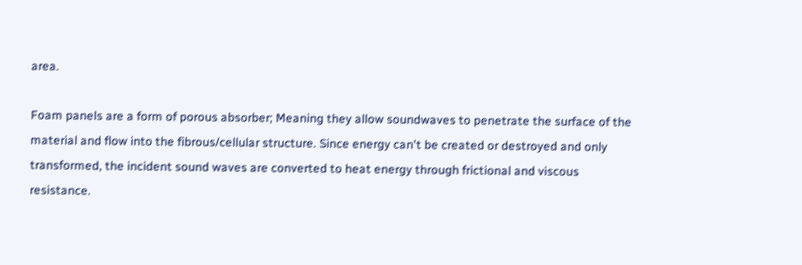area.

Foam panels are a form of porous absorber; Meaning they allow soundwaves to penetrate the surface of the material and flow into the fibrous/cellular structure. Since energy can't be created or destroyed and only transformed, the incident sound waves are converted to heat energy through frictional and viscous resistance.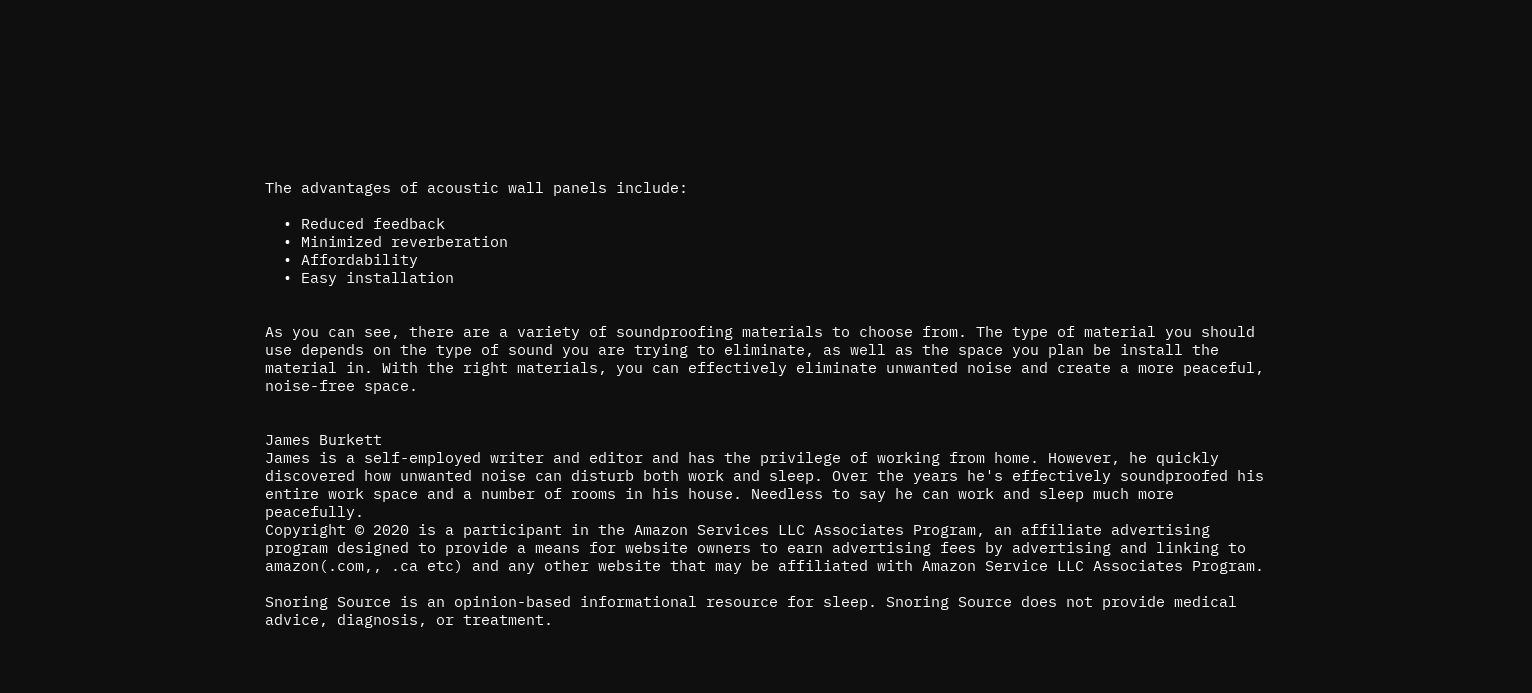The advantages of acoustic wall panels include:

  • Reduced feedback
  • Minimized reverberation
  • Affordability
  • Easy installation


As you can see, there are a variety of soundproofing materials to choose from. The type of material you should use depends on the type of sound you are trying to eliminate, as well as the space you plan be install the material in. With the right materials, you can effectively eliminate unwanted noise and create a more peaceful, noise-free space.


James Burkett
James is a self-employed writer and editor and has the privilege of working from home. However, he quickly discovered how unwanted noise can disturb both work and sleep. Over the years he's effectively soundproofed his entire work space and a number of rooms in his house. Needless to say he can work and sleep much more peacefully.
Copyright © 2020 is a participant in the Amazon Services LLC Associates Program, an affiliate advertising program designed to provide a means for website owners to earn advertising fees by advertising and linking to amazon(.com,, .ca etc) and any other website that may be affiliated with Amazon Service LLC Associates Program.

Snoring Source is an opinion-based informational resource for sleep. Snoring Source does not provide medical advice, diagnosis, or treatment.